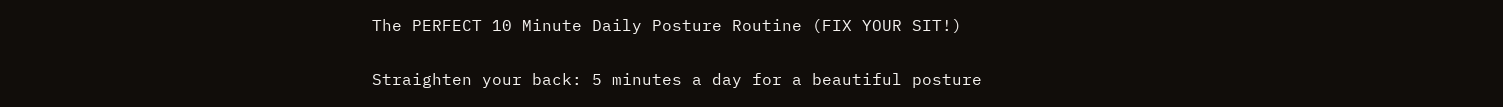The PERFECT 10 Minute Daily Posture Routine (FIX YOUR SIT!)

Straighten your back: 5 minutes a day for a beautiful posture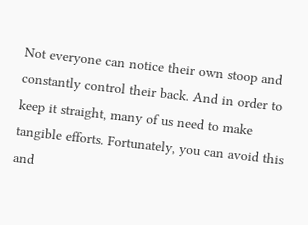Not everyone can notice their own stoop and constantly control their back. And in order to keep it straight, many of us need to make tangible efforts. Fortunately, you can avoid this and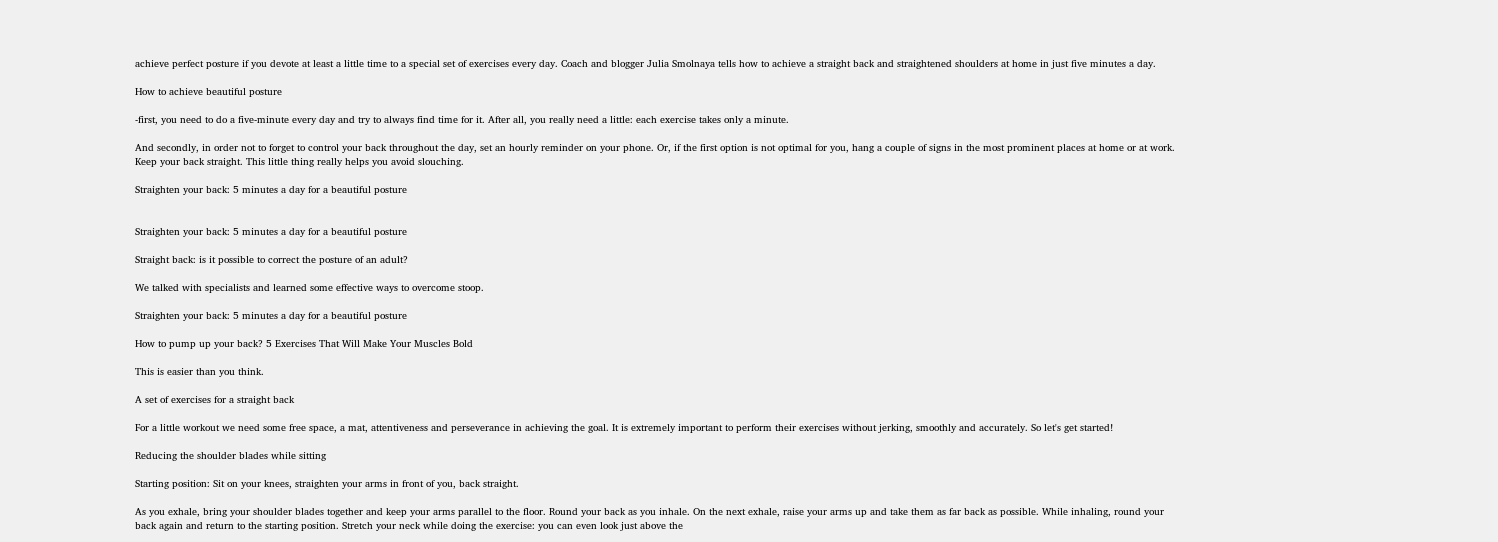achieve perfect posture if you devote at least a little time to a special set of exercises every day. Coach and blogger Julia Smolnaya tells how to achieve a straight back and straightened shoulders at home in just five minutes a day.

How to achieve beautiful posture

-first, you need to do a five-minute every day and try to always find time for it. After all, you really need a little: each exercise takes only a minute.

And secondly, in order not to forget to control your back throughout the day, set an hourly reminder on your phone. Or, if the first option is not optimal for you, hang a couple of signs in the most prominent places at home or at work. Keep your back straight. This little thing really helps you avoid slouching.

Straighten your back: 5 minutes a day for a beautiful posture


Straighten your back: 5 minutes a day for a beautiful posture

Straight back: is it possible to correct the posture of an adult?

We talked with specialists and learned some effective ways to overcome stoop.

Straighten your back: 5 minutes a day for a beautiful posture

How to pump up your back? 5 Exercises That Will Make Your Muscles Bold

This is easier than you think.

A set of exercises for a straight back

For a little workout we need some free space, a mat, attentiveness and perseverance in achieving the goal. It is extremely important to perform their exercises without jerking, smoothly and accurately. So let's get started!

Reducing the shoulder blades while sitting

Starting position: Sit on your knees, straighten your arms in front of you, back straight.

As you exhale, bring your shoulder blades together and keep your arms parallel to the floor. Round your back as you inhale. On the next exhale, raise your arms up and take them as far back as possible. While inhaling, round your back again and return to the starting position. Stretch your neck while doing the exercise: you can even look just above the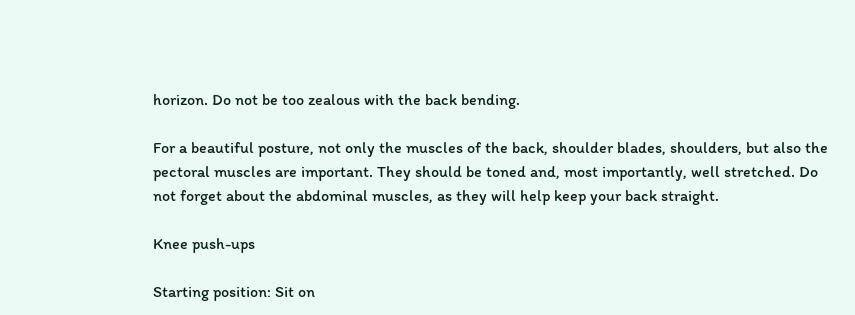horizon. Do not be too zealous with the back bending.

For a beautiful posture, not only the muscles of the back, shoulder blades, shoulders, but also the pectoral muscles are important. They should be toned and, most importantly, well stretched. Do not forget about the abdominal muscles, as they will help keep your back straight.

Knee push-ups

Starting position: Sit on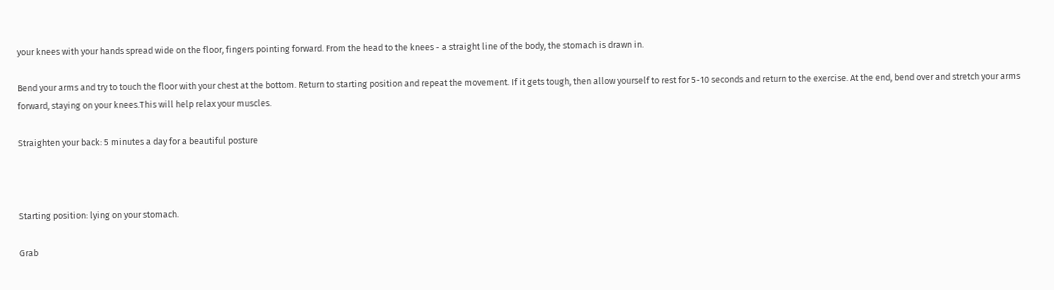your knees with your hands spread wide on the floor, fingers pointing forward. From the head to the knees - a straight line of the body, the stomach is drawn in.

Bend your arms and try to touch the floor with your chest at the bottom. Return to starting position and repeat the movement. If it gets tough, then allow yourself to rest for 5-10 seconds and return to the exercise. At the end, bend over and stretch your arms forward, staying on your knees.This will help relax your muscles.

Straighten your back: 5 minutes a day for a beautiful posture



Starting position: lying on your stomach.

Grab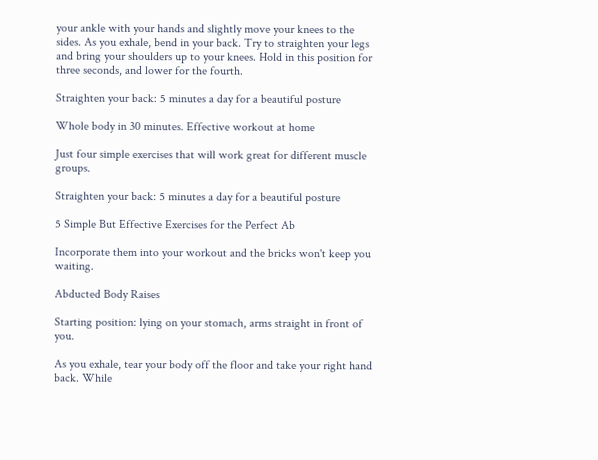your ankle with your hands and slightly move your knees to the sides. As you exhale, bend in your back. Try to straighten your legs and bring your shoulders up to your knees. Hold in this position for three seconds, and lower for the fourth.

Straighten your back: 5 minutes a day for a beautiful posture

Whole body in 30 minutes. Effective workout at home

Just four simple exercises that will work great for different muscle groups.

Straighten your back: 5 minutes a day for a beautiful posture

5 Simple But Effective Exercises for the Perfect Ab

Incorporate them into your workout and the bricks won't keep you waiting.

Abducted Body Raises

Starting position: lying on your stomach, arms straight in front of you.

As you exhale, tear your body off the floor and take your right hand back. While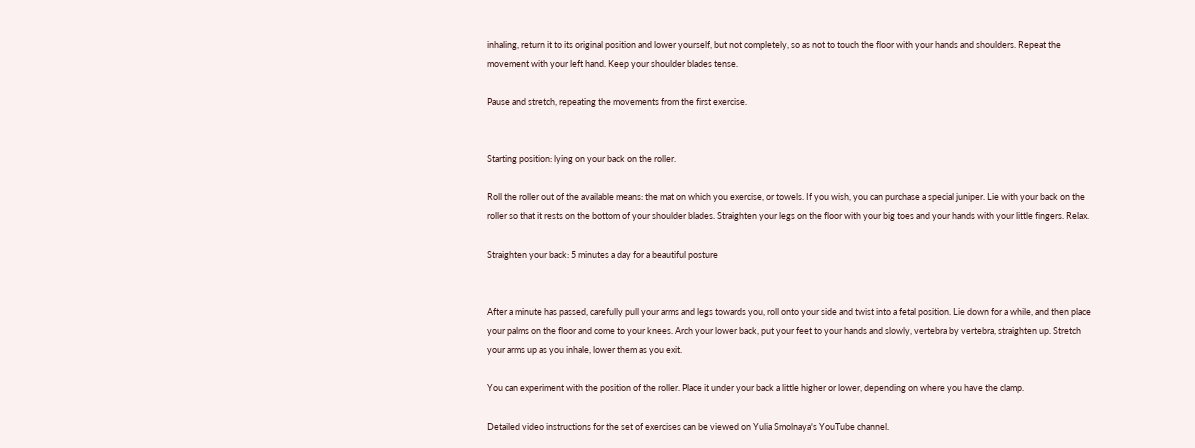inhaling, return it to its original position and lower yourself, but not completely, so as not to touch the floor with your hands and shoulders. Repeat the movement with your left hand. Keep your shoulder blades tense.

Pause and stretch, repeating the movements from the first exercise.


Starting position: lying on your back on the roller.

Roll the roller out of the available means: the mat on which you exercise, or towels. If you wish, you can purchase a special juniper. Lie with your back on the roller so that it rests on the bottom of your shoulder blades. Straighten your legs on the floor with your big toes and your hands with your little fingers. Relax.

Straighten your back: 5 minutes a day for a beautiful posture


After a minute has passed, carefully pull your arms and legs towards you, roll onto your side and twist into a fetal position. Lie down for a while, and then place your palms on the floor and come to your knees. Arch your lower back, put your feet to your hands and slowly, vertebra by vertebra, straighten up. Stretch your arms up as you inhale, lower them as you exit.

You can experiment with the position of the roller. Place it under your back a little higher or lower, depending on where you have the clamp.

Detailed video instructions for the set of exercises can be viewed on Yulia Smolnaya's YouTube channel.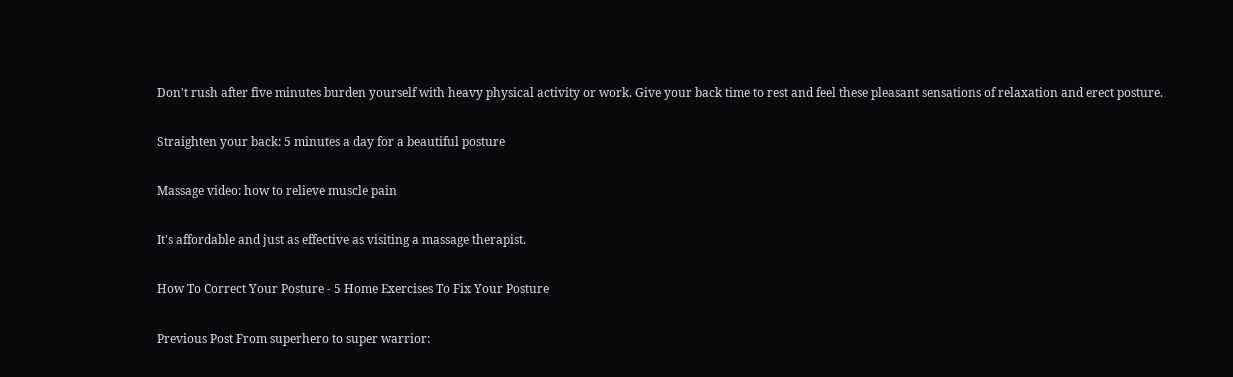Don't rush after five minutes burden yourself with heavy physical activity or work. Give your back time to rest and feel these pleasant sensations of relaxation and erect posture.

Straighten your back: 5 minutes a day for a beautiful posture

Massage video: how to relieve muscle pain

It's affordable and just as effective as visiting a massage therapist.

How To Correct Your Posture - 5 Home Exercises To Fix Your Posture

Previous Post From superhero to super warrior: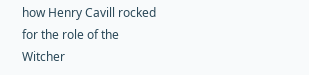how Henry Cavill rocked for the role of the Witcher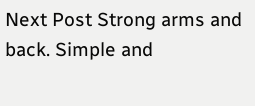Next Post Strong arms and back. Simple and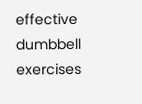effective dumbbell exercises